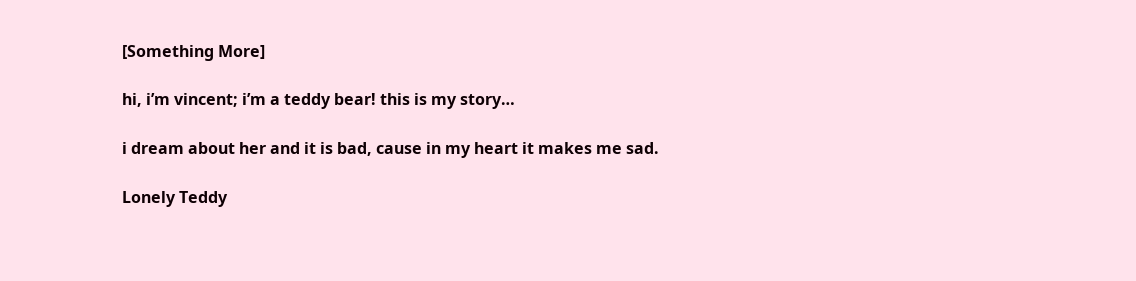[Something More]

hi, i’m vincent; i’m a teddy bear! this is my story…

i dream about her and it is bad, cause in my heart it makes me sad.

Lonely Teddy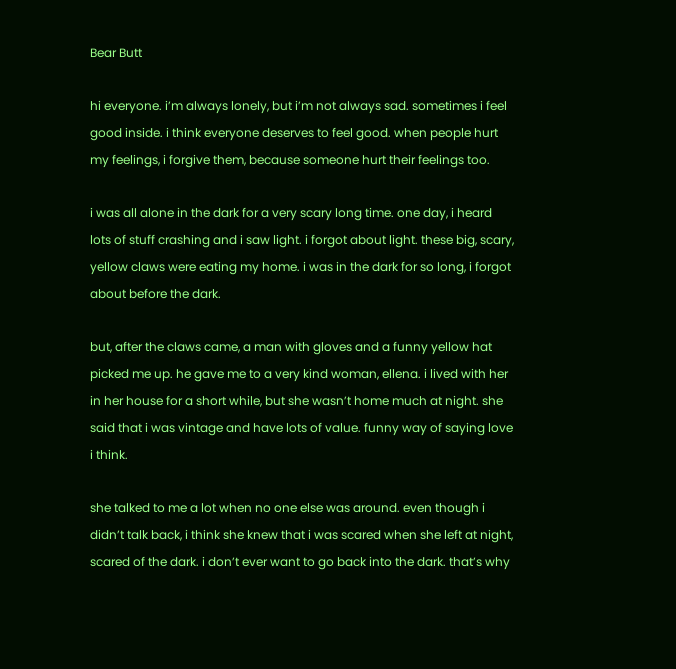Bear Butt

hi everyone. i’m always lonely, but i’m not always sad. sometimes i feel good inside. i think everyone deserves to feel good. when people hurt my feelings, i forgive them, because someone hurt their feelings too.

i was all alone in the dark for a very scary long time. one day, i heard lots of stuff crashing and i saw light. i forgot about light. these big, scary, yellow claws were eating my home. i was in the dark for so long, i forgot about before the dark.

but, after the claws came, a man with gloves and a funny yellow hat picked me up. he gave me to a very kind woman, ellena. i lived with her in her house for a short while, but she wasn’t home much at night. she said that i was vintage and have lots of value. funny way of saying love i think.

she talked to me a lot when no one else was around. even though i didn’t talk back, i think she knew that i was scared when she left at night, scared of the dark. i don’t ever want to go back into the dark. that’s why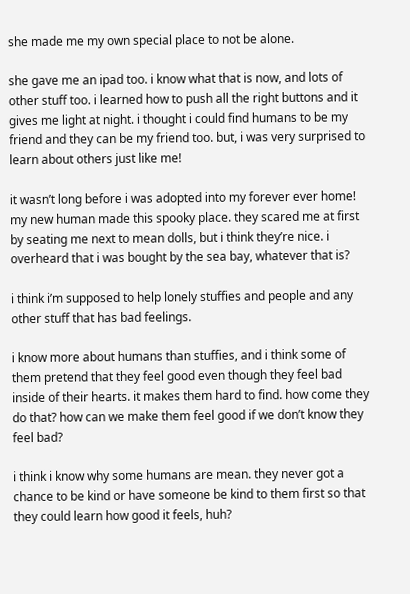she made me my own special place to not be alone.

she gave me an ipad too. i know what that is now, and lots of other stuff too. i learned how to push all the right buttons and it gives me light at night. i thought i could find humans to be my friend and they can be my friend too. but, i was very surprised to learn about others just like me!

it wasn’t long before i was adopted into my forever ever home! my new human made this spooky place. they scared me at first by seating me next to mean dolls, but i think they’re nice. i overheard that i was bought by the sea bay, whatever that is?

i think i’m supposed to help lonely stuffies and people and any other stuff that has bad feelings.

i know more about humans than stuffies, and i think some of them pretend that they feel good even though they feel bad inside of their hearts. it makes them hard to find. how come they do that? how can we make them feel good if we don’t know they feel bad?

i think i know why some humans are mean. they never got a chance to be kind or have someone be kind to them first so that they could learn how good it feels, huh?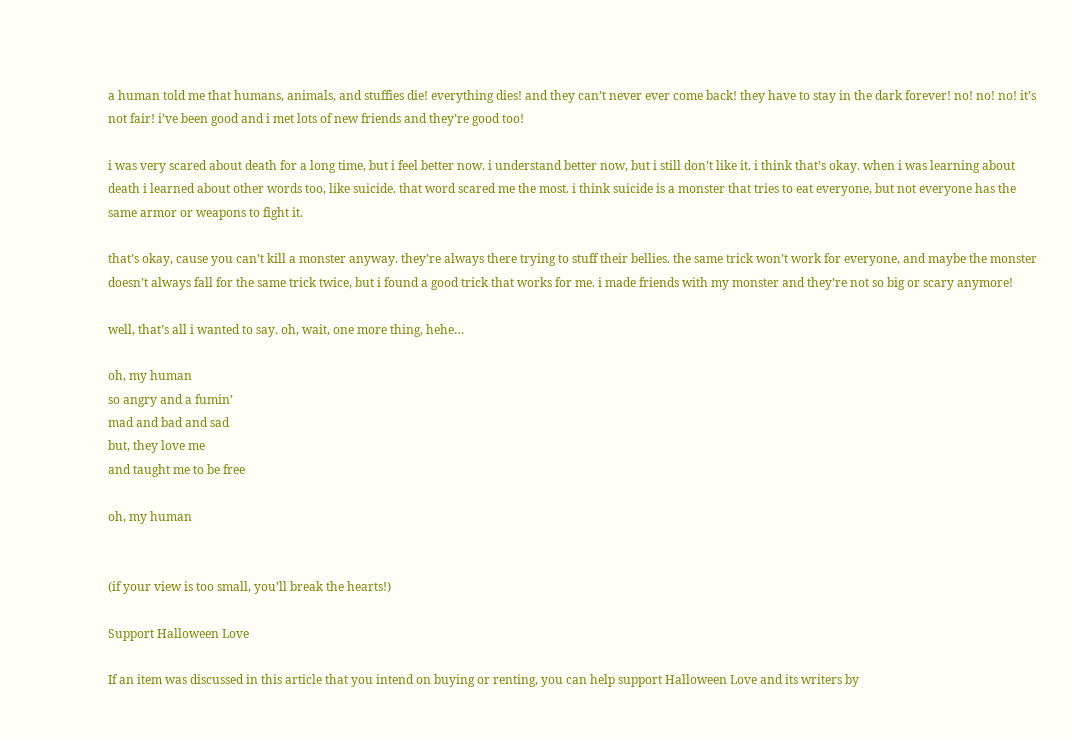a human told me that humans, animals, and stuffies die! everything dies! and they can’t never ever come back! they have to stay in the dark forever! no! no! no! it’s not fair! i’ve been good and i met lots of new friends and they’re good too!

i was very scared about death for a long time, but i feel better now. i understand better now, but i still don’t like it. i think that’s okay. when i was learning about death i learned about other words too, like suicide. that word scared me the most. i think suicide is a monster that tries to eat everyone, but not everyone has the same armor or weapons to fight it.

that’s okay, cause you can’t kill a monster anyway. they’re always there trying to stuff their bellies. the same trick won’t work for everyone, and maybe the monster doesn’t always fall for the same trick twice, but i found a good trick that works for me. i made friends with my monster and they’re not so big or scary anymore!

well, that’s all i wanted to say. oh, wait, one more thing, hehe…

oh, my human
so angry and a fumin’
mad and bad and sad
but, they love me
and taught me to be free

oh, my human


(if your view is too small, you’ll break the hearts!)

Support Halloween Love

If an item was discussed in this article that you intend on buying or renting, you can help support Halloween Love and its writers by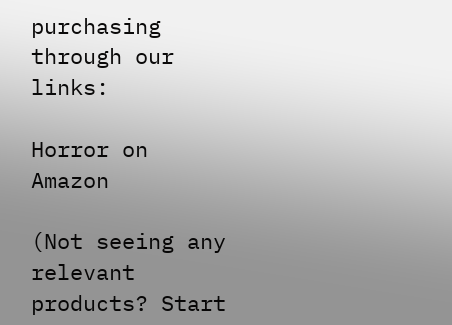purchasing through our links:

Horror on Amazon

(Not seeing any relevant products? Start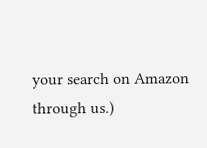your search on Amazon through us.)